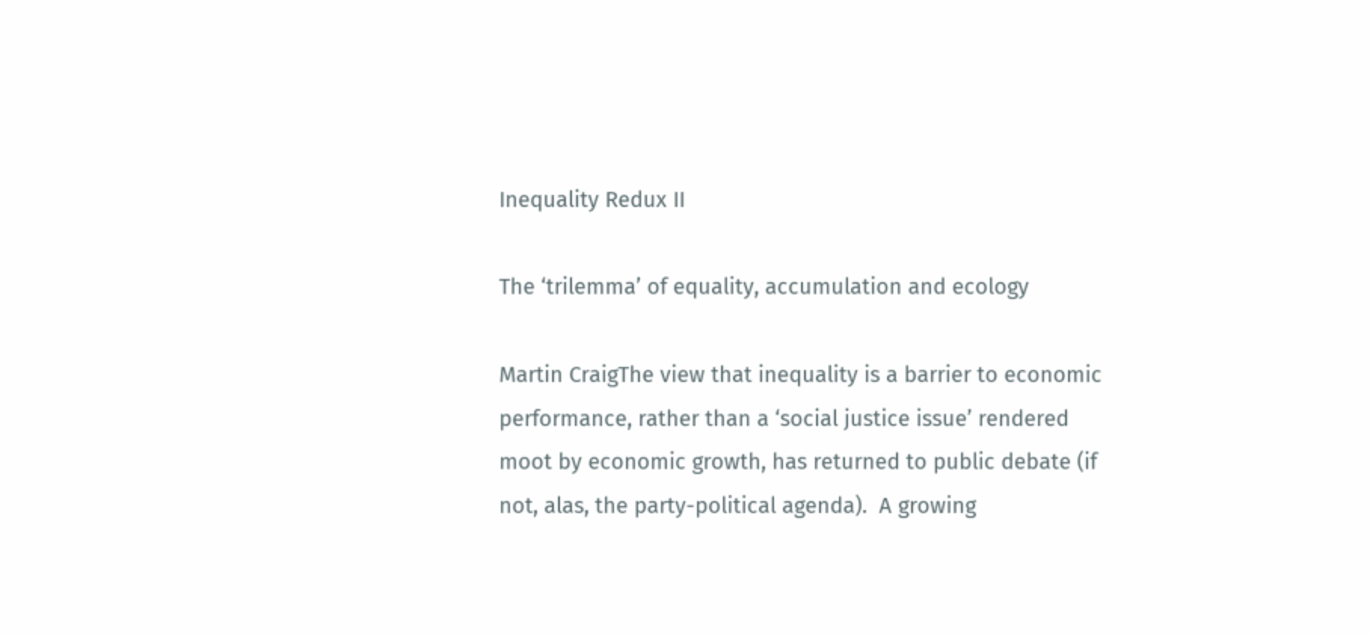Inequality Redux II

The ‘trilemma’ of equality, accumulation and ecology

Martin CraigThe view that inequality is a barrier to economic performance, rather than a ‘social justice issue’ rendered moot by economic growth, has returned to public debate (if not, alas, the party-political agenda).  A growing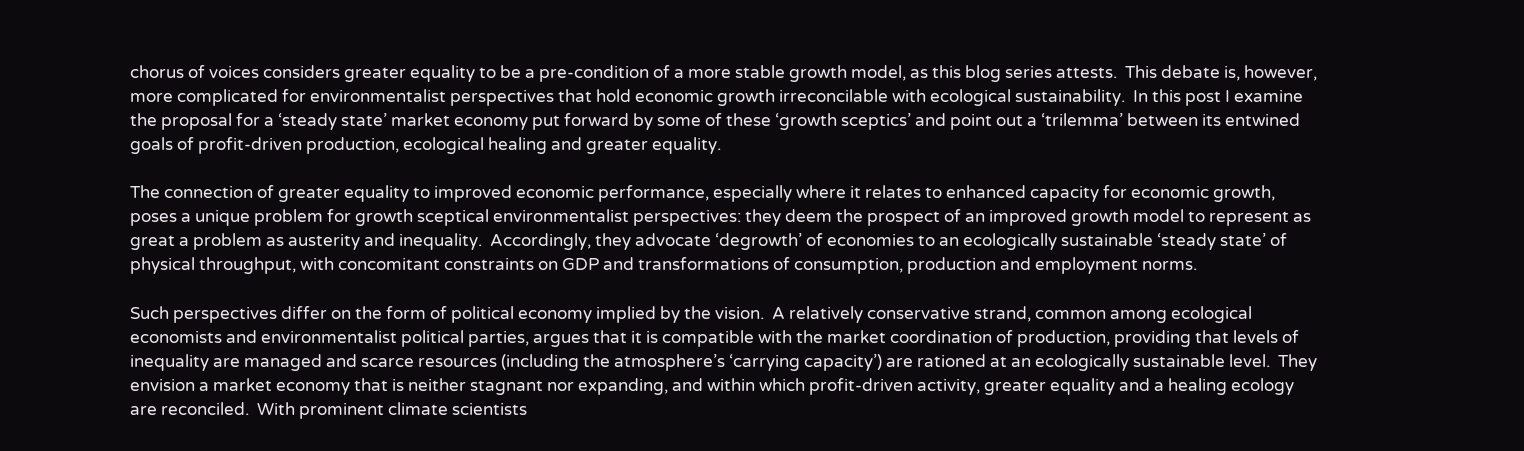chorus of voices considers greater equality to be a pre-condition of a more stable growth model, as this blog series attests.  This debate is, however, more complicated for environmentalist perspectives that hold economic growth irreconcilable with ecological sustainability.  In this post I examine the proposal for a ‘steady state’ market economy put forward by some of these ‘growth sceptics’ and point out a ‘trilemma’ between its entwined goals of profit-driven production, ecological healing and greater equality.

The connection of greater equality to improved economic performance, especially where it relates to enhanced capacity for economic growth, poses a unique problem for growth sceptical environmentalist perspectives: they deem the prospect of an improved growth model to represent as great a problem as austerity and inequality.  Accordingly, they advocate ‘degrowth’ of economies to an ecologically sustainable ‘steady state’ of physical throughput, with concomitant constraints on GDP and transformations of consumption, production and employment norms.

Such perspectives differ on the form of political economy implied by the vision.  A relatively conservative strand, common among ecological economists and environmentalist political parties, argues that it is compatible with the market coordination of production, providing that levels of inequality are managed and scarce resources (including the atmosphere’s ‘carrying capacity’) are rationed at an ecologically sustainable level.  They envision a market economy that is neither stagnant nor expanding, and within which profit-driven activity, greater equality and a healing ecology are reconciled.  With prominent climate scientists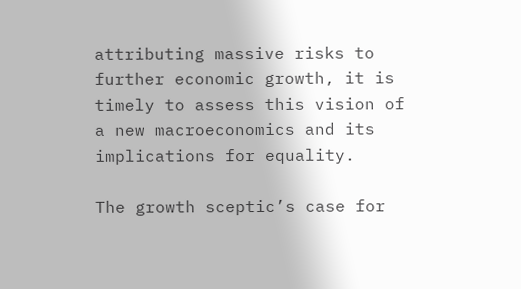attributing massive risks to further economic growth, it is timely to assess this vision of a new macroeconomics and its implications for equality.

The growth sceptic’s case for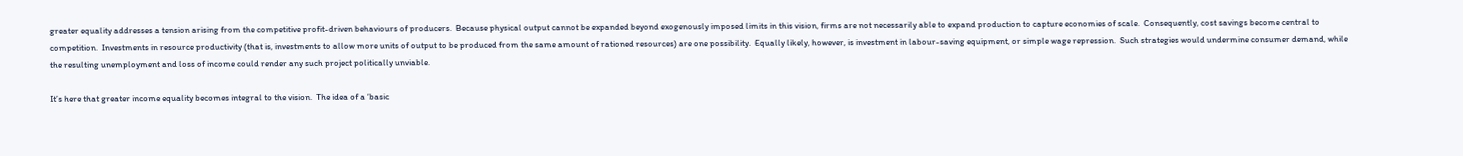greater equality addresses a tension arising from the competitive profit-driven behaviours of producers.  Because physical output cannot be expanded beyond exogenously imposed limits in this vision, firms are not necessarily able to expand production to capture economies of scale.  Consequently, cost savings become central to competition.  Investments in resource productivity (that is, investments to allow more units of output to be produced from the same amount of rationed resources) are one possibility.  Equally likely, however, is investment in labour-saving equipment, or simple wage repression.  Such strategies would undermine consumer demand, while the resulting unemployment and loss of income could render any such project politically unviable.

It’s here that greater income equality becomes integral to the vision.  The idea of a ‘basic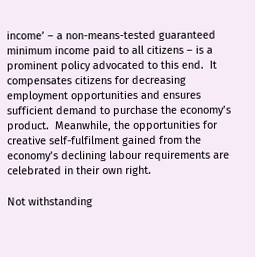income’ – a non-means-tested guaranteed minimum income paid to all citizens – is a prominent policy advocated to this end.  It compensates citizens for decreasing employment opportunities and ensures sufficient demand to purchase the economy’s product.  Meanwhile, the opportunities for creative self-fulfilment gained from the economy’s declining labour requirements are celebrated in their own right.

Not withstanding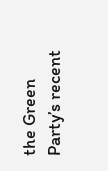the Green Party’s recent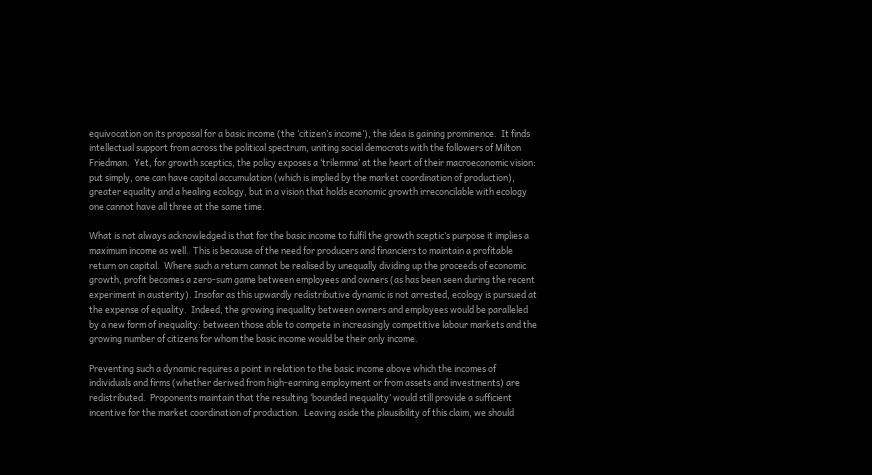equivocation on its proposal for a basic income (the ‘citizen’s income’), the idea is gaining prominence.  It finds intellectual support from across the political spectrum, uniting social democrats with the followers of Milton Friedman.  Yet, for growth sceptics, the policy exposes a ‘trilemma’ at the heart of their macroeconomic vision: put simply, one can have capital accumulation (which is implied by the market coordination of production), greater equality and a healing ecology, but in a vision that holds economic growth irreconcilable with ecology one cannot have all three at the same time.

What is not always acknowledged is that for the basic income to fulfil the growth sceptic’s purpose it implies a maximum income as well.  This is because of the need for producers and financiers to maintain a profitable return on capital.  Where such a return cannot be realised by unequally dividing up the proceeds of economic growth, profit becomes a zero-sum game between employees and owners (as has been seen during the recent experiment in austerity). Insofar as this upwardly redistributive dynamic is not arrested, ecology is pursued at the expense of equality.  Indeed, the growing inequality between owners and employees would be paralleled by a new form of inequality: between those able to compete in increasingly competitive labour markets and the growing number of citizens for whom the basic income would be their only income.

Preventing such a dynamic requires a point in relation to the basic income above which the incomes of individuals and firms (whether derived from high-earning employment or from assets and investments) are redistributed.  Proponents maintain that the resulting ‘bounded inequality’ would still provide a sufficient incentive for the market coordination of production.  Leaving aside the plausibility of this claim, we should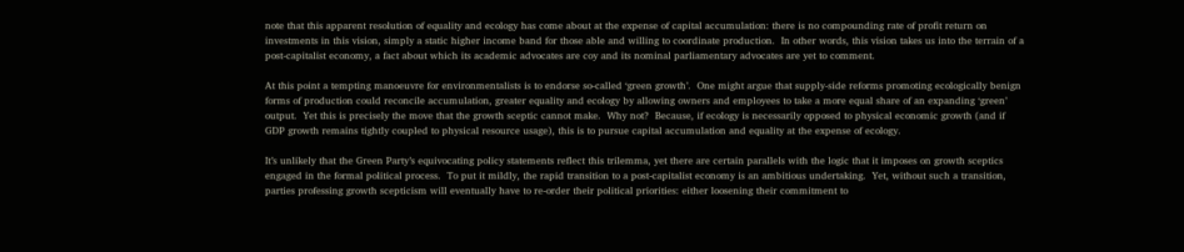note that this apparent resolution of equality and ecology has come about at the expense of capital accumulation: there is no compounding rate of profit return on investments in this vision, simply a static higher income band for those able and willing to coordinate production.  In other words, this vision takes us into the terrain of a post-capitalist economy, a fact about which its academic advocates are coy and its nominal parliamentary advocates are yet to comment.

At this point a tempting manoeuvre for environmentalists is to endorse so-called ‘green growth’.  One might argue that supply-side reforms promoting ecologically benign forms of production could reconcile accumulation, greater equality and ecology by allowing owners and employees to take a more equal share of an expanding ‘green’ output.  Yet this is precisely the move that the growth sceptic cannot make.  Why not?  Because, if ecology is necessarily opposed to physical economic growth (and if GDP growth remains tightly coupled to physical resource usage), this is to pursue capital accumulation and equality at the expense of ecology.

It’s unlikely that the Green Party’s equivocating policy statements reflect this trilemma, yet there are certain parallels with the logic that it imposes on growth sceptics engaged in the formal political process.  To put it mildly, the rapid transition to a post-capitalist economy is an ambitious undertaking.  Yet, without such a transition, parties professing growth scepticism will eventually have to re-order their political priorities: either loosening their commitment to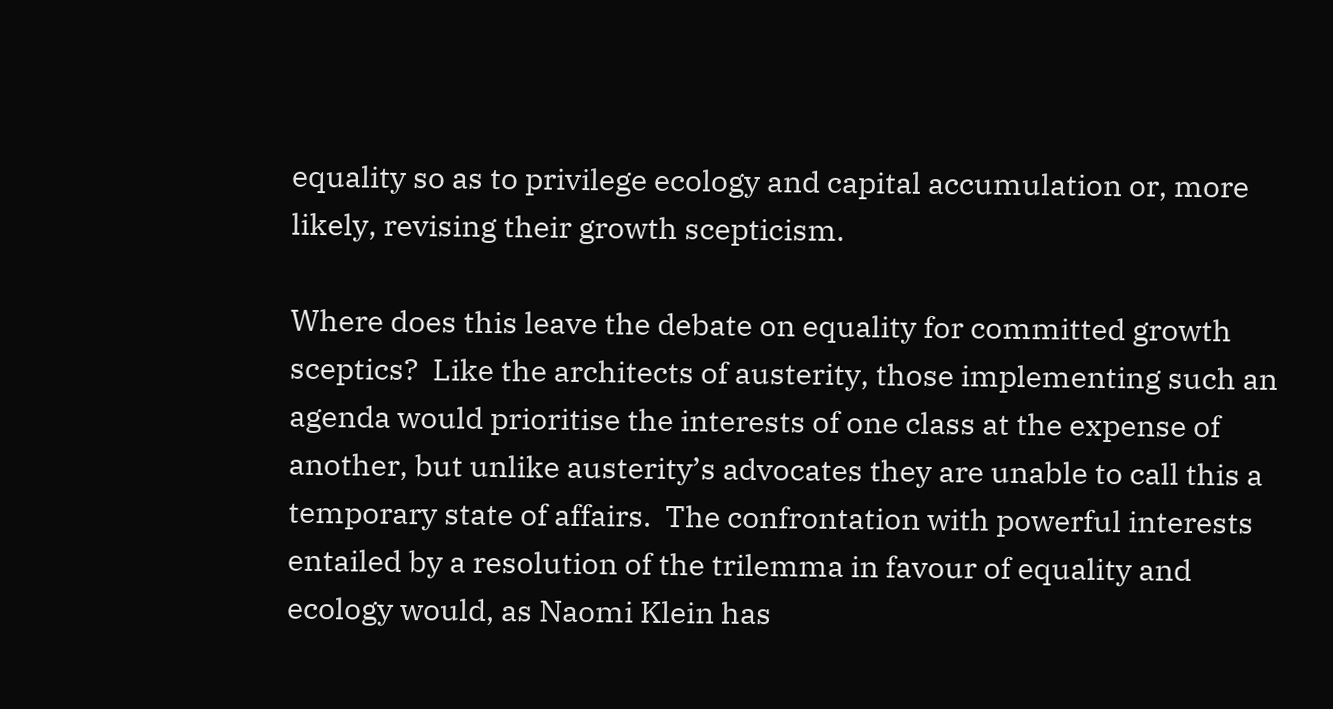equality so as to privilege ecology and capital accumulation or, more likely, revising their growth scepticism.

Where does this leave the debate on equality for committed growth sceptics?  Like the architects of austerity, those implementing such an agenda would prioritise the interests of one class at the expense of another, but unlike austerity’s advocates they are unable to call this a temporary state of affairs.  The confrontation with powerful interests entailed by a resolution of the trilemma in favour of equality and ecology would, as Naomi Klein has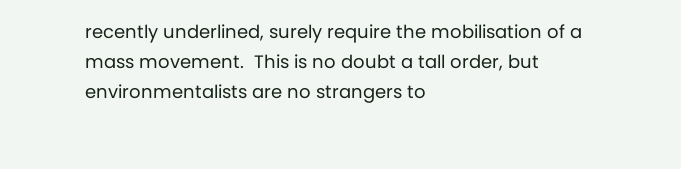recently underlined, surely require the mobilisation of a mass movement.  This is no doubt a tall order, but environmentalists are no strangers to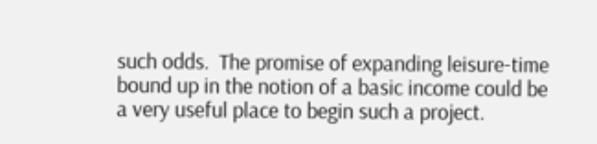such odds.  The promise of expanding leisure-time bound up in the notion of a basic income could be a very useful place to begin such a project.